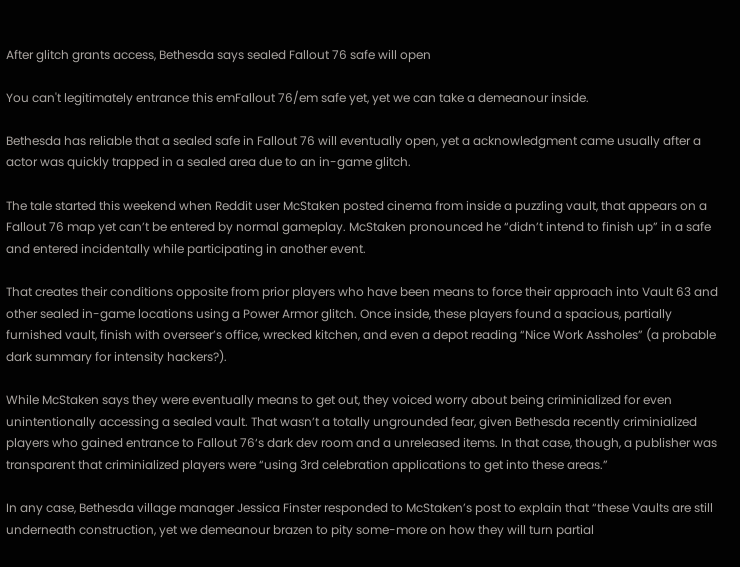After glitch grants access, Bethesda says sealed Fallout 76 safe will open

You can't legitimately entrance this emFallout 76/em safe yet, yet we can take a demeanour inside.

Bethesda has reliable that a sealed safe in Fallout 76 will eventually open, yet a acknowledgment came usually after a actor was quickly trapped in a sealed area due to an in-game glitch.

The tale started this weekend when Reddit user McStaken posted cinema from inside a puzzling vault, that appears on a Fallout 76 map yet can’t be entered by normal gameplay. McStaken pronounced he “didn’t intend to finish up” in a safe and entered incidentally while participating in another event.

That creates their conditions opposite from prior players who have been means to force their approach into Vault 63 and other sealed in-game locations using a Power Armor glitch. Once inside, these players found a spacious, partially furnished vault, finish with overseer’s office, wrecked kitchen, and even a depot reading “Nice Work Assholes” (a probable dark summary for intensity hackers?).

While McStaken says they were eventually means to get out, they voiced worry about being criminialized for even unintentionally accessing a sealed vault. That wasn’t a totally ungrounded fear, given Bethesda recently criminialized players who gained entrance to Fallout 76‘s dark dev room and a unreleased items. In that case, though, a publisher was transparent that criminialized players were “using 3rd celebration applications to get into these areas.”

In any case, Bethesda village manager Jessica Finster responded to McStaken’s post to explain that “these Vaults are still underneath construction, yet we demeanour brazen to pity some-more on how they will turn partial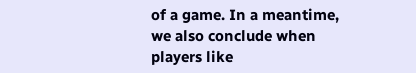of a game. In a meantime, we also conclude when players like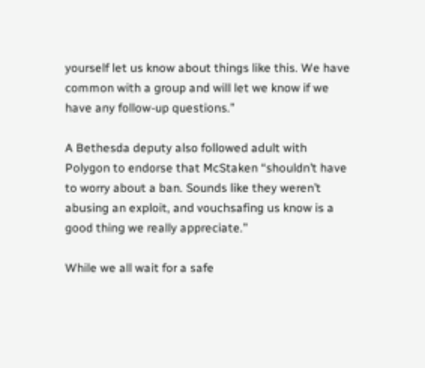yourself let us know about things like this. We have common with a group and will let we know if we have any follow-up questions.”

A Bethesda deputy also followed adult with Polygon to endorse that McStaken “shouldn’t have to worry about a ban. Sounds like they weren’t abusing an exploit, and vouchsafing us know is a good thing we really appreciate.”

While we all wait for a safe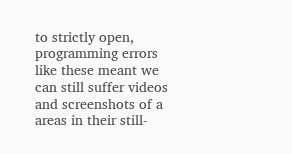to strictly open, programming errors like these meant we can still suffer videos and screenshots of a areas in their still-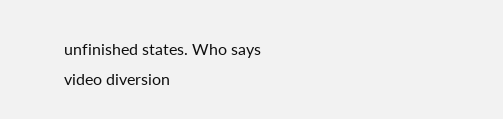unfinished states. Who says video diversion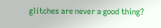glitches are never a good thing?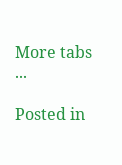More tabs ...

Posted in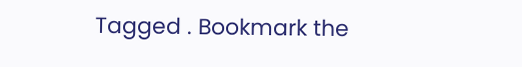Tagged . Bookmark the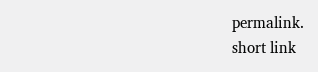permalink.
short link